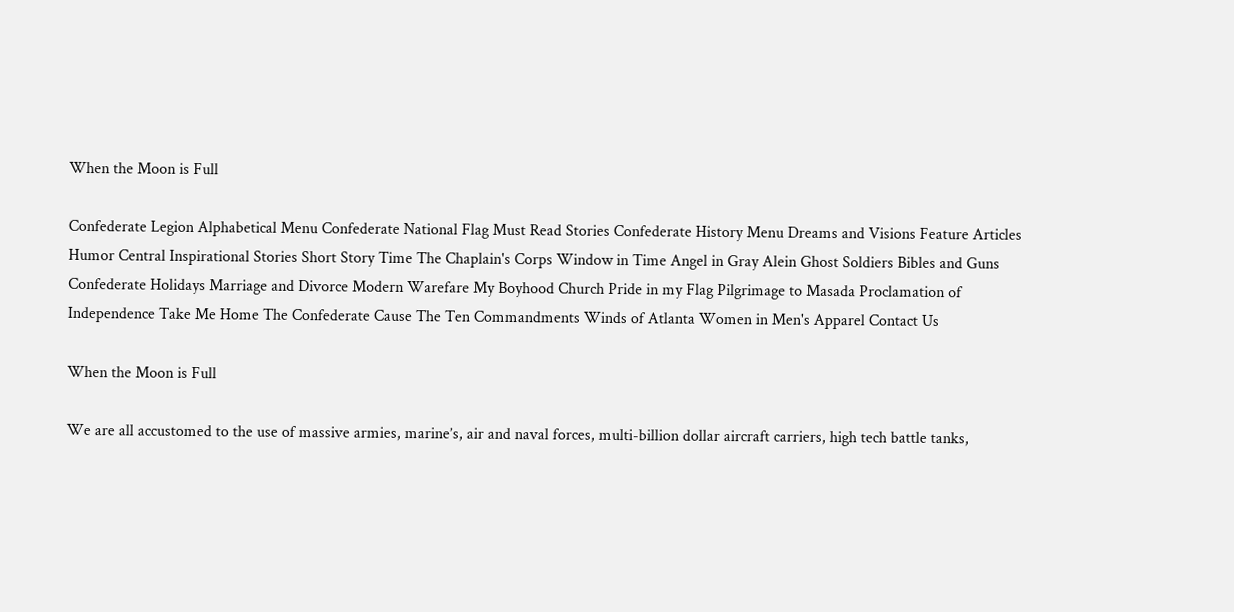When the Moon is Full

Confederate Legion Alphabetical Menu Confederate National Flag Must Read Stories Confederate History Menu Dreams and Visions Feature Articles Humor Central Inspirational Stories Short Story Time The Chaplain's Corps Window in Time Angel in Gray Alein Ghost Soldiers Bibles and Guns Confederate Holidays Marriage and Divorce Modern Warefare My Boyhood Church Pride in my Flag Pilgrimage to Masada Proclamation of Independence Take Me Home The Confederate Cause The Ten Commandments Winds of Atlanta Women in Men's Apparel Contact Us

When the Moon is Full

We are all accustomed to the use of massive armies, marine’s, air and naval forces, multi-billion dollar aircraft carriers, high tech battle tanks,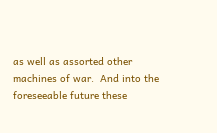as well as assorted other machines of war.  And into the foreseeable future these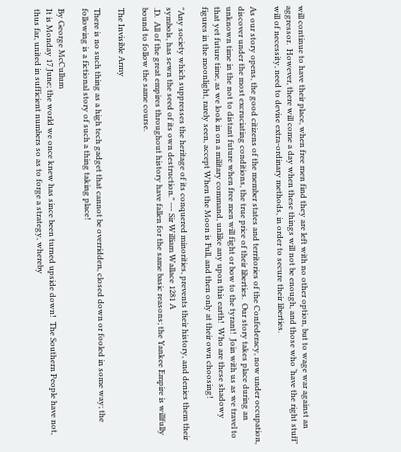will continue to have their place, when free men find they are left with no other option, but to wage war against an aggressor.  However, there will come a day when these things will not be enough, and those who ‘have the right stuff’ will of necessity, need to devise extra-ordinary methods, in order to secure their liberties.

As our story opens, the good citizens of the member states and territories of the Confederacy, now under occupation, discover under the most excruciating conditions, the true price of their liberties.  Our story takes place during an unknown time in the not to distant future when free men will fight or bow to the tyrant!  Join with us as we travel to that yet future time, as we look in on a military command, unlike any upon this earth!  Who are these shadowy figures in the moonlight, rarely seen, accept When the Moon is Full, and then only at their own choosing!

"Any society which suppresses the heritage of its conquered minorities, prevents their history, and denies them their symbols, has sewn the seed of its own destruction." --- Sir William Wallace 1281 A
.D.  All of the great empires throughout history have fallen for the same basic reasons; the Yankee Empire is willfully bound to follow the same course.

The Invisible Army

There is no such thing as a high tech gadget that cannot be overridden, closed down or fooled in some way; the following is a fictional story of such a thing taking place!

By George McCullum
It is Monday 17 June; the world we once knew has since been turned upside down!  The Southern People have not, thus far, united in sufficient numbers so as to forge a strategy, whereby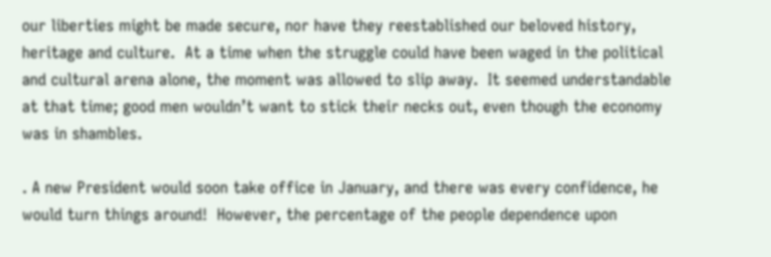our liberties might be made secure, nor have they reestablished our beloved history, heritage and culture.  At a time when the struggle could have been waged in the political and cultural arena alone, the moment was allowed to slip away.  It seemed understandable at that time; good men wouldn’t want to stick their necks out, even though the economy was in shambles.

. A new President would soon take office in January, and there was every confidence, he would turn things around!  However, the percentage of the people dependence upon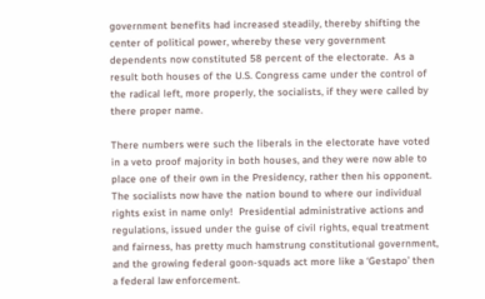government benefits had increased steadily, thereby shifting the center of political power, whereby these very government dependents now constituted 58 percent of the electorate.  As a result both houses of the U.S. Congress came under the control of the radical left, more properly, the socialists, if they were called by there proper name.

There numbers were such the liberals in the electorate have voted in a veto proof majority in both houses, and they were now able to place one of their own in the Presidency, rather then his opponent.  The socialists now have the nation bound to where our individual rights exist in name only!  Presidential administrative actions and regulations, issued under the guise of civil rights, equal treatment and fairness, has pretty much hamstrung constitutional government, and the growing federal goon-squads act more like a ‘Gestapo’ then a federal law enforcement.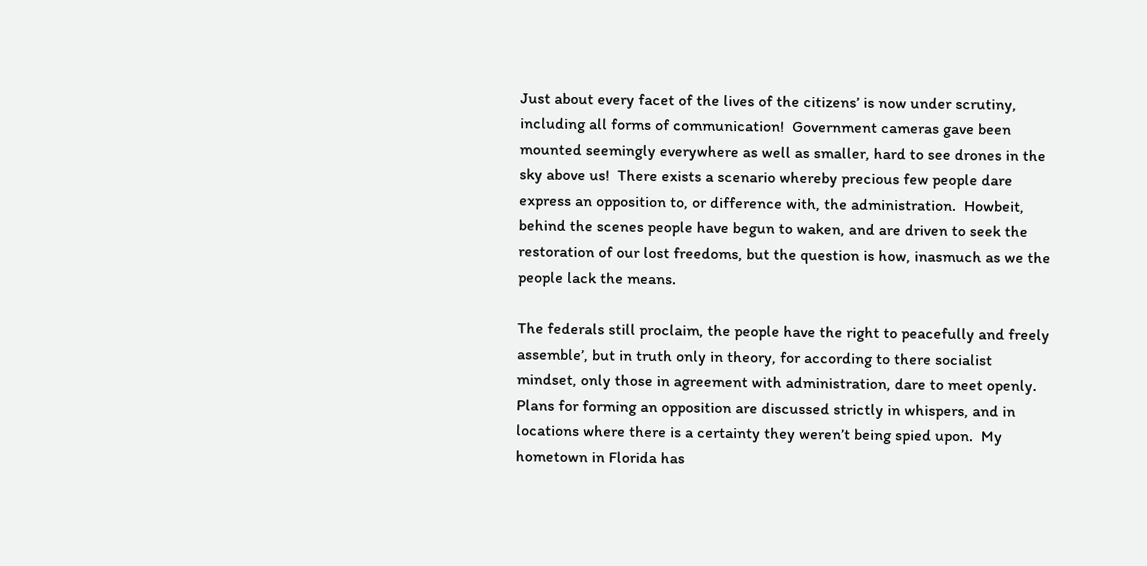Just about every facet of the lives of the citizens’ is now under scrutiny, including all forms of communication!  Government cameras gave been mounted seemingly everywhere as well as smaller, hard to see drones in the sky above us!  There exists a scenario whereby precious few people dare express an opposition to, or difference with, the administration.  Howbeit, behind the scenes people have begun to waken, and are driven to seek the restoration of our lost freedoms, but the question is how, inasmuch as we the people lack the means.

The federals still proclaim, the people have the right to peacefully and freely assemble’, but in truth only in theory, for according to there socialist mindset, only those in agreement with administration, dare to meet openly.  Plans for forming an opposition are discussed strictly in whispers, and in locations where there is a certainty they weren’t being spied upon.  My hometown in Florida has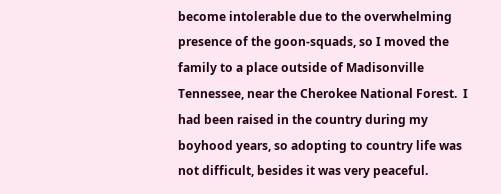become intolerable due to the overwhelming presence of the goon-squads, so I moved the family to a place outside of Madisonville Tennessee, near the Cherokee National Forest.  I had been raised in the country during my boyhood years, so adopting to country life was not difficult, besides it was very peaceful.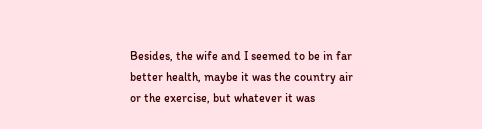Besides, the wife and I seemed to be in far better health, maybe it was the country air or the exercise, but whatever it was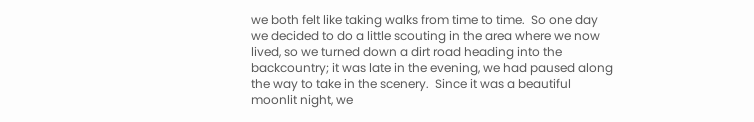we both felt like taking walks from time to time.  So one day we decided to do a little scouting in the area where we now lived, so we turned down a dirt road heading into the backcountry; it was late in the evening, we had paused along the way to take in the scenery.  Since it was a beautiful moonlit night, we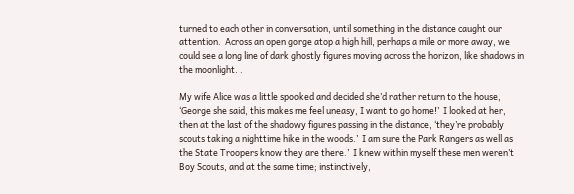turned to each other in conversation, until something in the distance caught our attention.  Across an open gorge atop a high hill, perhaps a mile or more away, we could see a long line of dark ghostly figures moving across the horizon, like shadows in the moonlight. .

My wife Alice was a little spooked and decided she’d rather return to the house, ‘George she said, this makes me feel uneasy, I want to go home!’  I looked at her, then at the last of the shadowy figures passing in the distance, ‘they’re probably scouts taking a nighttime hike in the woods.’  I am sure the Park Rangers as well as the State Troopers know they are there.’  I knew within myself these men weren’t Boy Scouts, and at the same time; instinctively,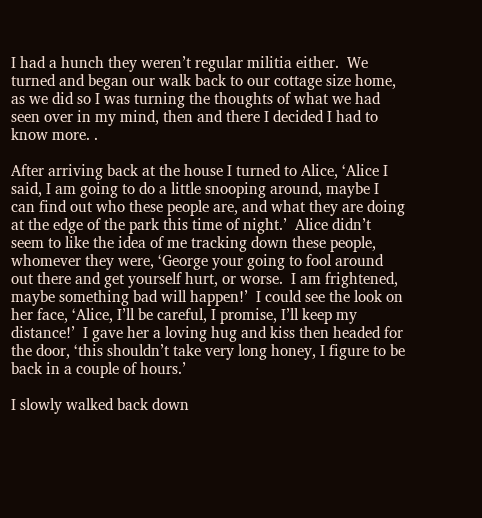I had a hunch they weren’t regular militia either.  We turned and began our walk back to our cottage size home, as we did so I was turning the thoughts of what we had seen over in my mind, then and there I decided I had to know more. .

After arriving back at the house I turned to Alice, ‘Alice I said, I am going to do a little snooping around, maybe I can find out who these people are, and what they are doing at the edge of the park this time of night.’  Alice didn’t seem to like the idea of me tracking down these people, whomever they were, ‘George your going to fool around out there and get yourself hurt, or worse.  I am frightened, maybe something bad will happen!’  I could see the look on her face, ‘Alice, I’ll be careful, I promise, I’ll keep my distance!’  I gave her a loving hug and kiss then headed for the door, ‘this shouldn’t take very long honey, I figure to be back in a couple of hours.’

I slowly walked back down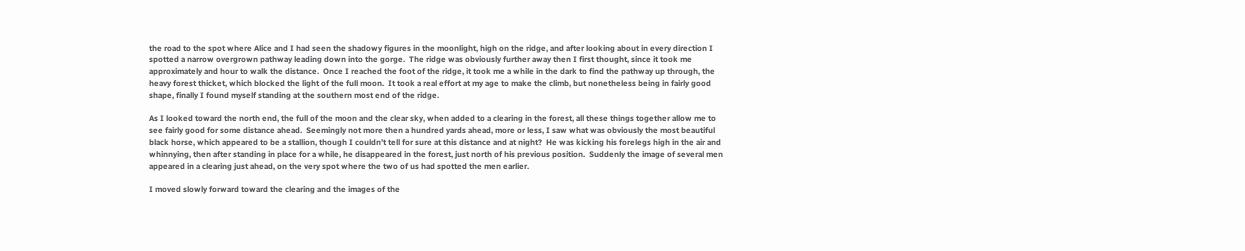the road to the spot where Alice and I had seen the shadowy figures in the moonlight, high on the ridge, and after looking about in every direction I spotted a narrow overgrown pathway leading down into the gorge.  The ridge was obviously further away then I first thought, since it took me approximately and hour to walk the distance.  Once I reached the foot of the ridge, it took me a while in the dark to find the pathway up through, the heavy forest thicket, which blocked the light of the full moon.  It took a real effort at my age to make the climb, but nonetheless being in fairly good shape, finally I found myself standing at the southern most end of the ridge.

As I looked toward the north end, the full of the moon and the clear sky, when added to a clearing in the forest, all these things together allow me to see fairly good for some distance ahead.  Seemingly not more then a hundred yards ahead, more or less, I saw what was obviously the most beautiful black horse, which appeared to be a stallion, though I couldn’t tell for sure at this distance and at night?  He was kicking his forelegs high in the air and whinnying, then after standing in place for a while, he disappeared in the forest, just north of his previous position.  Suddenly the image of several men appeared in a clearing just ahead, on the very spot where the two of us had spotted the men earlier.

I moved slowly forward toward the clearing and the images of the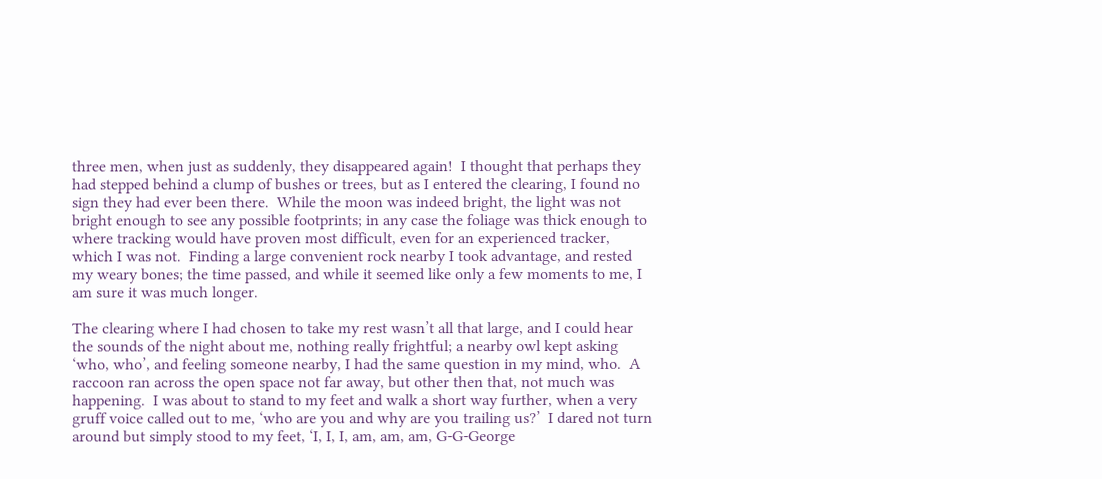three men, when just as suddenly, they disappeared again!  I thought that perhaps they had stepped behind a clump of bushes or trees, but as I entered the clearing, I found no sign they had ever been there.  While the moon was indeed bright, the light was not bright enough to see any possible footprints; in any case the foliage was thick enough to where tracking would have proven most difficult, even for an experienced tracker, which I was not.  Finding a large convenient rock nearby I took advantage, and rested my weary bones; the time passed, and while it seemed like only a few moments to me, I am sure it was much longer.

The clearing where I had chosen to take my rest wasn’t all that large, and I could hear the sounds of the night about me, nothing really frightful; a nearby owl kept asking ‘who, who’, and feeling someone nearby, I had the same question in my mind, who.  A raccoon ran across the open space not far away, but other then that, not much was happening.  I was about to stand to my feet and walk a short way further, when a very gruff voice called out to me, ‘who are you and why are you trailing us?’  I dared not turn around but simply stood to my feet, ‘I, I, I, am, am, am, G-G-George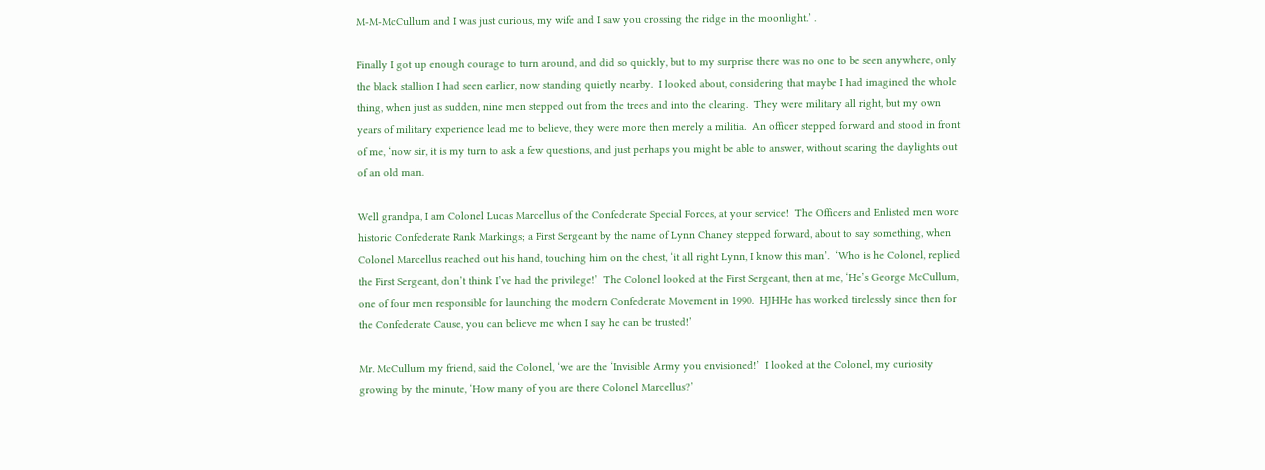M-M-McCullum and I was just curious, my wife and I saw you crossing the ridge in the moonlight.’ .

Finally I got up enough courage to turn around, and did so quickly, but to my surprise there was no one to be seen anywhere, only the black stallion I had seen earlier, now standing quietly nearby.  I looked about, considering that maybe I had imagined the whole thing, when just as sudden, nine men stepped out from the trees and into the clearing.  They were military all right, but my own years of military experience lead me to believe, they were more then merely a militia.  An officer stepped forward and stood in front of me, ‘now sir, it is my turn to ask a few questions, and just perhaps you might be able to answer, without scaring the daylights out of an old man.

Well grandpa, I am Colonel Lucas Marcellus of the Confederate Special Forces, at your service!  The Officers and Enlisted men wore historic Confederate Rank Markings; a First Sergeant by the name of Lynn Chaney stepped forward, about to say something, when Colonel Marcellus reached out his hand, touching him on the chest, ‘it all right Lynn, I know this man’.  ‘Who is he Colonel, replied the First Sergeant, don’t think I’ve had the privilege!’  The Colonel looked at the First Sergeant, then at me, ‘He’s George McCullum, one of four men responsible for launching the modern Confederate Movement in 1990.  HJHHe has worked tirelessly since then for the Confederate Cause, you can believe me when I say he can be trusted!’

Mr. McCullum my friend, said the Colonel, ‘we are the ‘Invisible Army you envisioned!’  I looked at the Colonel, my curiosity growing by the minute, ‘How many of you are there Colonel Marcellus?’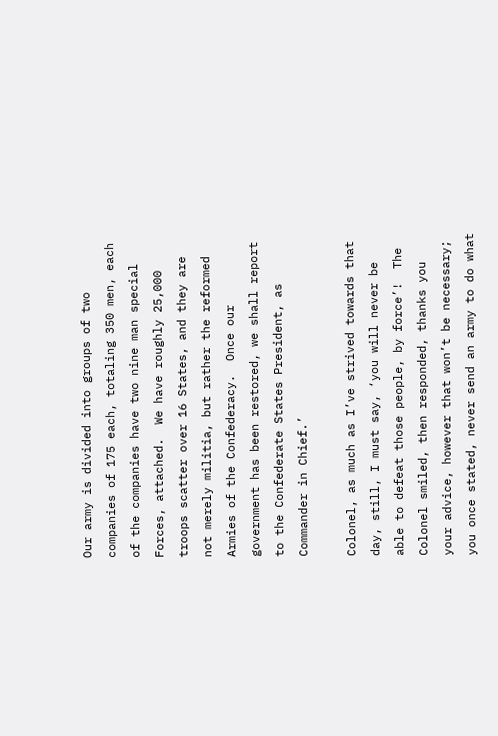Our army is divided into groups of two companies of 175 each, totaling 350 men, each of the companies have two nine man special Forces, attached.  We have roughly 25,000 troops scatter over 16 States, and they are not merely militia, but rather the reformed Armies of the Confederacy.  Once our government has been restored, we shall report to the Confederate States President, as Commander in Chief.’

Colonel, as much as I’ve strived towards that day, still, I must say, ‘you will never be able to defeat those people, by force’!  The Colonel smiled, then responded, thanks you your advice, however that won’t be necessary; you once stated, never send an army to do what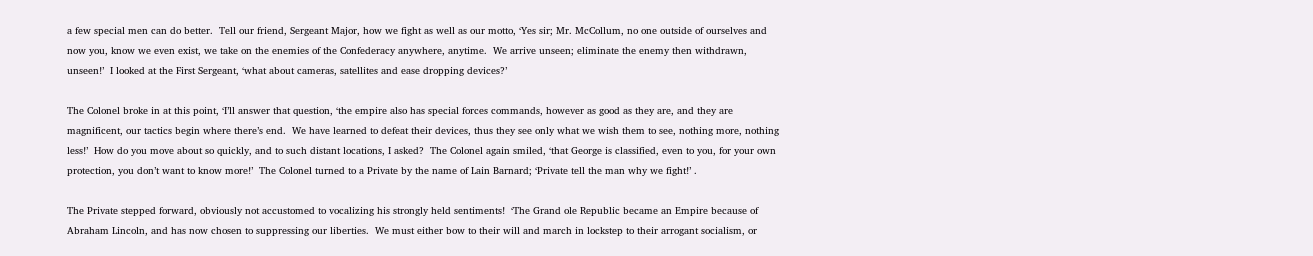a few special men can do better.  Tell our friend, Sergeant Major, how we fight as well as our motto, ‘Yes sir; Mr. McCollum, no one outside of ourselves and now you, know we even exist, we take on the enemies of the Confederacy anywhere, anytime.  We arrive unseen; eliminate the enemy then withdrawn, unseen!’  I looked at the First Sergeant, ‘what about cameras, satellites and ease dropping devices?’

The Colonel broke in at this point, ‘I’ll answer that question, ‘the empire also has special forces commands, however as good as they are, and they are magnificent, our tactics begin where there’s end.  We have learned to defeat their devices, thus they see only what we wish them to see, nothing more, nothing less!’  How do you move about so quickly, and to such distant locations, I asked?  The Colonel again smiled, ‘that George is classified, even to you, for your own protection, you don’t want to know more!’  The Colonel turned to a Private by the name of Lain Barnard; ‘Private tell the man why we fight!’ .

The Private stepped forward, obviously not accustomed to vocalizing his strongly held sentiments!  ‘The Grand ole Republic became an Empire because of Abraham Lincoln, and has now chosen to suppressing our liberties.  We must either bow to their will and march in lockstep to their arrogant socialism, or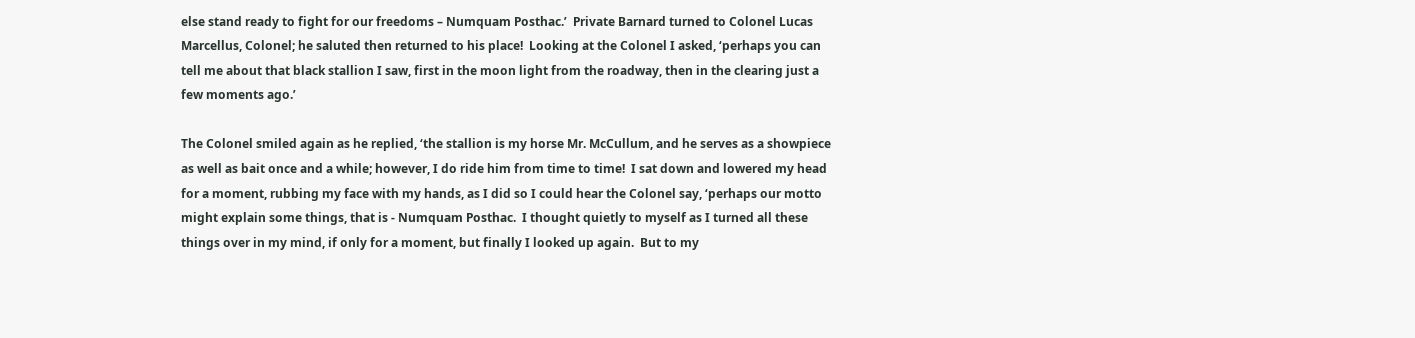else stand ready to fight for our freedoms – Numquam Posthac.’  Private Barnard turned to Colonel Lucas Marcellus, Colonel; he saluted then returned to his place!  Looking at the Colonel I asked, ‘perhaps you can tell me about that black stallion I saw, first in the moon light from the roadway, then in the clearing just a few moments ago.’

The Colonel smiled again as he replied, ‘the stallion is my horse Mr. McCullum, and he serves as a showpiece as well as bait once and a while; however, I do ride him from time to time!  I sat down and lowered my head for a moment, rubbing my face with my hands, as I did so I could hear the Colonel say, ‘perhaps our motto might explain some things, that is - Numquam Posthac.  I thought quietly to myself as I turned all these things over in my mind, if only for a moment, but finally I looked up again.  But to my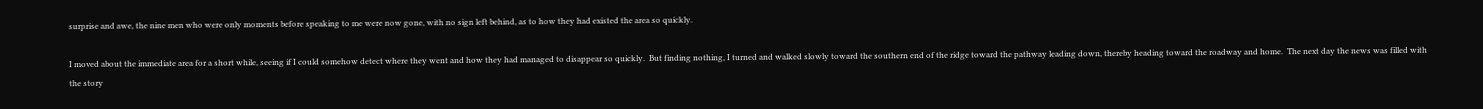surprise and awe, the nine men who were only moments before speaking to me were now gone, with no sign left behind, as to how they had existed the area so quickly.

I moved about the immediate area for a short while, seeing if I could somehow detect where they went and how they had managed to disappear so quickly.  But finding nothing, I turned and walked slowly toward the southern end of the ridge toward the pathway leading down, thereby heading toward the roadway and home.  The next day the news was filled with the story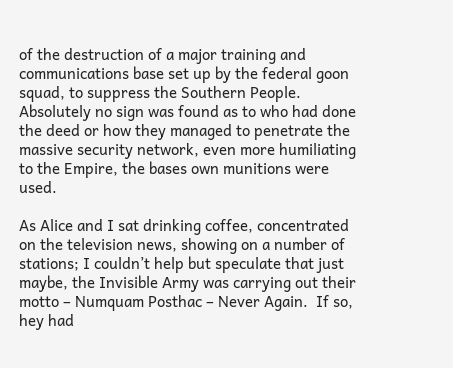of the destruction of a major training and communications base set up by the federal goon squad, to suppress the Southern People.  Absolutely no sign was found as to who had done the deed or how they managed to penetrate the massive security network, even more humiliating to the Empire, the bases own munitions were used.

As Alice and I sat drinking coffee, concentrated on the television news, showing on a number of stations; I couldn’t help but speculate that just maybe, the Invisible Army was carrying out their motto – Numquam Posthac – Never Again.  If so, hey had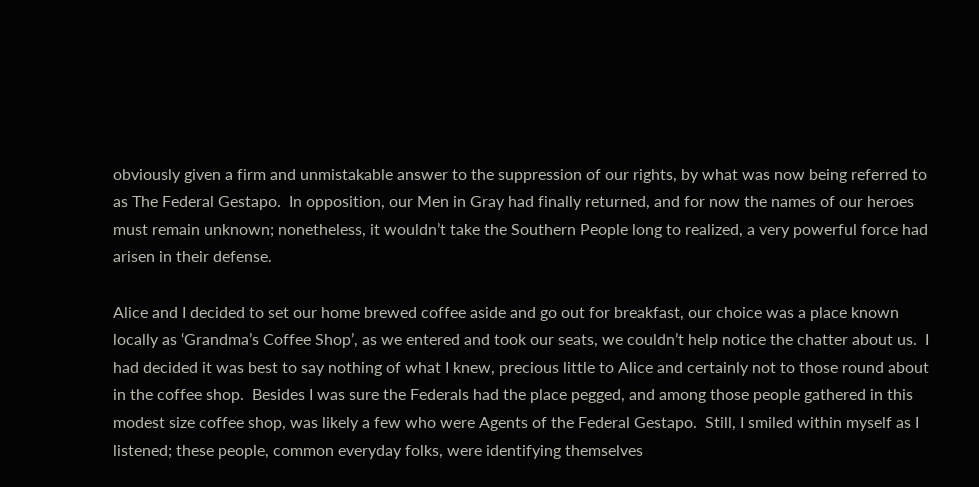obviously given a firm and unmistakable answer to the suppression of our rights, by what was now being referred to as The Federal Gestapo.  In opposition, our Men in Gray had finally returned, and for now the names of our heroes must remain unknown; nonetheless, it wouldn’t take the Southern People long to realized, a very powerful force had arisen in their defense.

Alice and I decided to set our home brewed coffee aside and go out for breakfast, our choice was a place known locally as ‘Grandma’s Coffee Shop’, as we entered and took our seats, we couldn’t help notice the chatter about us.  I had decided it was best to say nothing of what I knew, precious little to Alice and certainly not to those round about in the coffee shop.  Besides I was sure the Federals had the place pegged, and among those people gathered in this modest size coffee shop, was likely a few who were Agents of the Federal Gestapo.  Still, I smiled within myself as I listened; these people, common everyday folks, were identifying themselves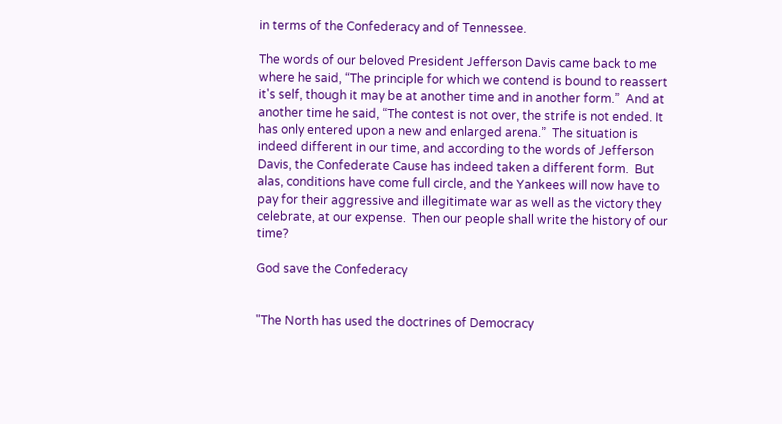in terms of the Confederacy and of Tennessee.

The words of our beloved President Jefferson Davis came back to me where he said, “The principle for which we contend is bound to reassert it's self, though it may be at another time and in another form.”  And at another time he said, “The contest is not over, the strife is not ended. It has only entered upon a new and enlarged arena.”  The situation is indeed different in our time, and according to the words of Jefferson Davis, the Confederate Cause has indeed taken a different form.  But alas, conditions have come full circle, and the Yankees will now have to pay for their aggressive and illegitimate war as well as the victory they celebrate, at our expense.  Then our people shall write the history of our time?

God save the Confederacy


"The North has used the doctrines of Democracy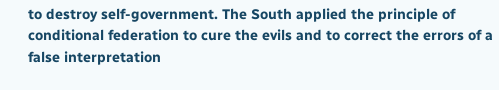to destroy self-government. The South applied the principle of conditional federation to cure the evils and to correct the errors of a false interpretation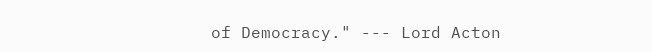of Democracy." --- Lord Acton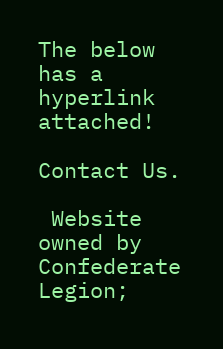The below has a hyperlink attached!

Contact Us.

 Website owned by Confederate Legion;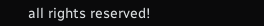all rights reserved!